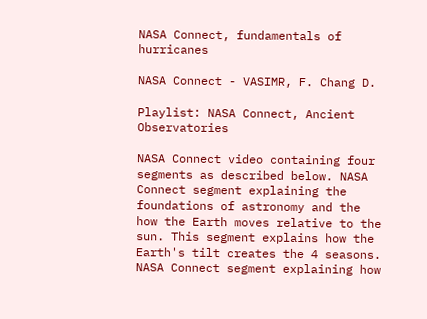NASA Connect, fundamentals of hurricanes

NASA Connect - VASIMR, F. Chang D.

Playlist: NASA Connect, Ancient Observatories

NASA Connect video containing four segments as described below. NASA Connect segment explaining the foundations of astronomy and the how the Earth moves relative to the sun. This segment explains how the Earth's tilt creates the 4 seasons. NASA Connect segment explaining how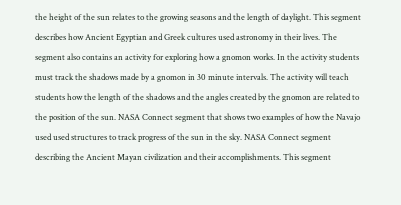the height of the sun relates to the growing seasons and the length of daylight. This segment describes how Ancient Egyptian and Greek cultures used astronomy in their lives. The segment also contains an activity for exploring how a gnomon works. In the activity students must track the shadows made by a gnomon in 30 minute intervals. The activity will teach students how the length of the shadows and the angles created by the gnomon are related to the position of the sun. NASA Connect segment that shows two examples of how the Navajo used used structures to track progress of the sun in the sky. NASA Connect segment describing the Ancient Mayan civilization and their accomplishments. This segment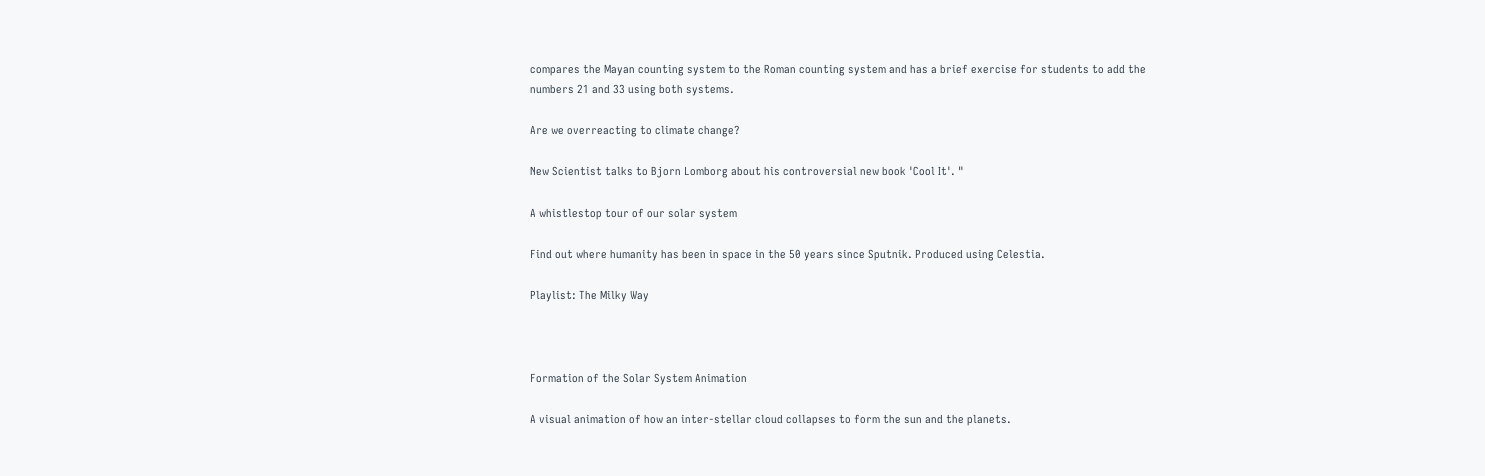compares the Mayan counting system to the Roman counting system and has a brief exercise for students to add the numbers 21 and 33 using both systems.

Are we overreacting to climate change?

New Scientist talks to Bjorn Lomborg about his controversial new book 'Cool It'. "

A whistlestop tour of our solar system

Find out where humanity has been in space in the 50 years since Sputnik. Produced using Celestia.

Playlist: The Milky Way



Formation of the Solar System Animation

A visual animation of how an inter-stellar cloud collapses to form the sun and the planets.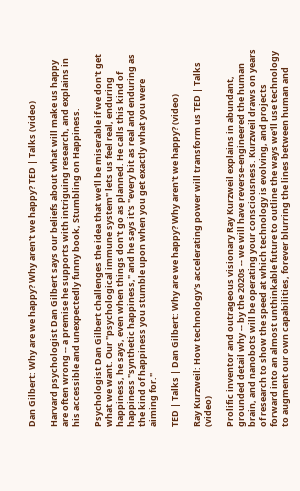Dan Gilbert: Why are we happy? Why aren't we happy? TED | Talks (video)

Harvard psychologist Dan Gilbert says our beliefs about what will make us happy are often wrong -- a premise he supports with intriguing research, and explains in his accessible and unexpectedly funny book, Stumbling on Happiness.

Psychologist Dan Gilbert challenges the idea that we'll be miserable if we don't get what we want. Our "psychological immune system" lets us feel real, enduring happiness, he says, even when things don't go as planned. He calls this kind of happiness "synthetic happiness," and he says it's "every bit as real and enduring as the kind of happiness you stumble upon when you get exactly what you were aiming for."

TED | Talks | Dan Gilbert: Why are we happy? Why aren't we happy? (video)

Ray Kurzweil: How technology's accelerating power will transform us TED | Talks (video)

Prolific inventor and outrageous visionary Ray Kurzweil explains in abundant, grounded detail why -- by the 2020s -- we will have reverse-engineered the human brain, and nanobots will be operating your consciousness. Kurzweil draws on years of research to show the speed at which technology is evolving, and projects forward into an almost unthinkable future to outline the ways we'll use technology to augment our own capabilities, forever blurring the lines between human and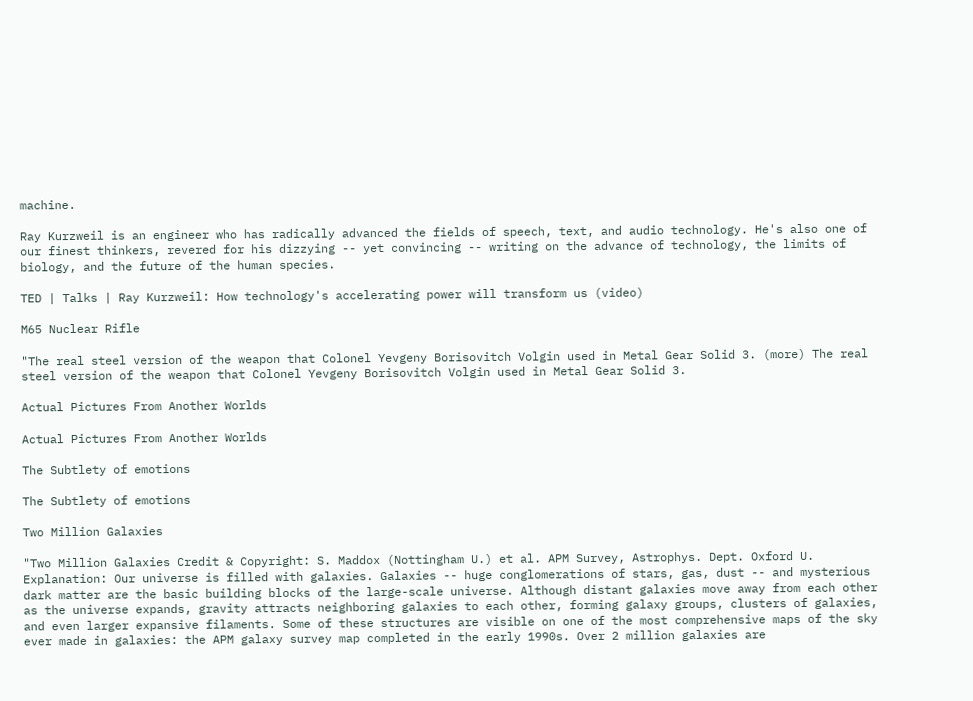machine.

Ray Kurzweil is an engineer who has radically advanced the fields of speech, text, and audio technology. He's also one of our finest thinkers, revered for his dizzying -- yet convincing -- writing on the advance of technology, the limits of biology, and the future of the human species.

TED | Talks | Ray Kurzweil: How technology's accelerating power will transform us (video)

M65 Nuclear Rifle

"The real steel version of the weapon that Colonel Yevgeny Borisovitch Volgin used in Metal Gear Solid 3. (more) The real steel version of the weapon that Colonel Yevgeny Borisovitch Volgin used in Metal Gear Solid 3.

Actual Pictures From Another Worlds

Actual Pictures From Another Worlds

The Subtlety of emotions

The Subtlety of emotions

Two Million Galaxies

"Two Million Galaxies Credit & Copyright: S. Maddox (Nottingham U.) et al. APM Survey, Astrophys. Dept. Oxford U. Explanation: Our universe is filled with galaxies. Galaxies -- huge conglomerations of stars, gas, dust -- and mysterious dark matter are the basic building blocks of the large-scale universe. Although distant galaxies move away from each other as the universe expands, gravity attracts neighboring galaxies to each other, forming galaxy groups, clusters of galaxies, and even larger expansive filaments. Some of these structures are visible on one of the most comprehensive maps of the sky ever made in galaxies: the APM galaxy survey map completed in the early 1990s. Over 2 million galaxies are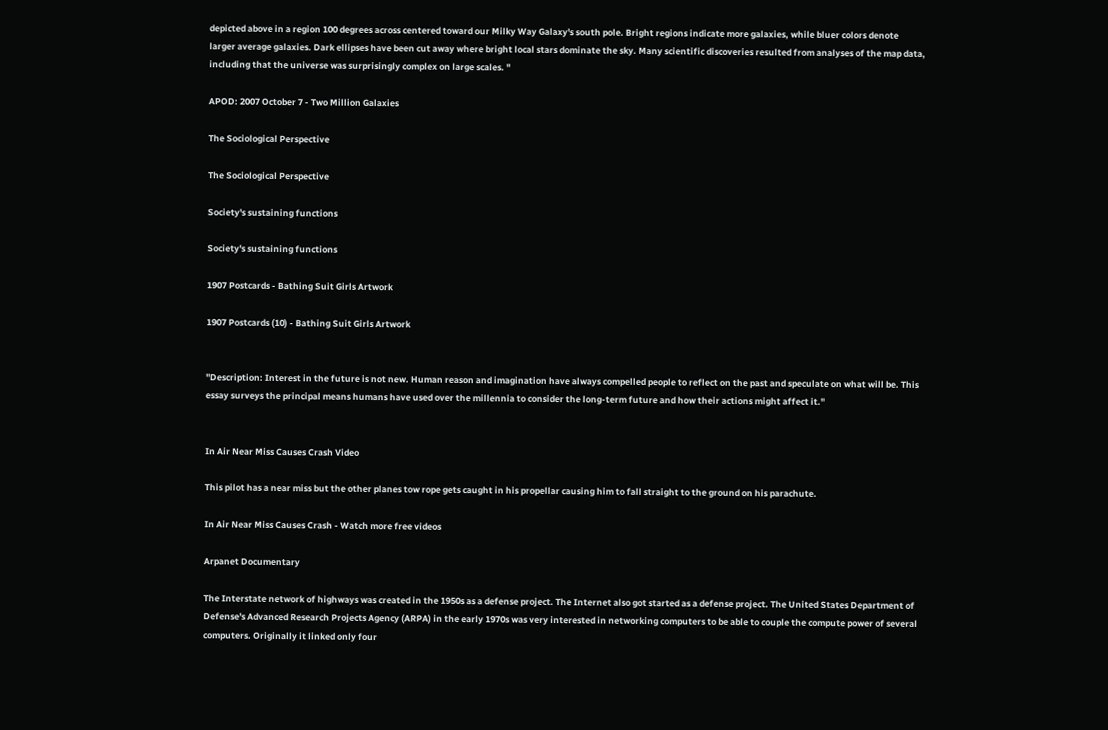depicted above in a region 100 degrees across centered toward our Milky Way Galaxy's south pole. Bright regions indicate more galaxies, while bluer colors denote larger average galaxies. Dark ellipses have been cut away where bright local stars dominate the sky. Many scientific discoveries resulted from analyses of the map data, including that the universe was surprisingly complex on large scales. "

APOD: 2007 October 7 - Two Million Galaxies

The Sociological Perspective

The Sociological Perspective

Society's sustaining functions

Society's sustaining functions

1907 Postcards - Bathing Suit Girls Artwork

1907 Postcards (10) - Bathing Suit Girls Artwork


"Description: Interest in the future is not new. Human reason and imagination have always compelled people to reflect on the past and speculate on what will be. This essay surveys the principal means humans have used over the millennia to consider the long-term future and how their actions might affect it."


In Air Near Miss Causes Crash Video

This pilot has a near miss but the other planes tow rope gets caught in his propellar causing him to fall straight to the ground on his parachute.

In Air Near Miss Causes Crash - Watch more free videos

Arpanet Documentary

The Interstate network of highways was created in the 1950s as a defense project. The Internet also got started as a defense project. The United States Department of Defense's Advanced Research Projects Agency (ARPA) in the early 1970s was very interested in networking computers to be able to couple the compute power of several computers. Originally it linked only four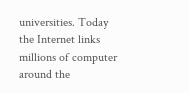universities. Today the Internet links millions of computer around the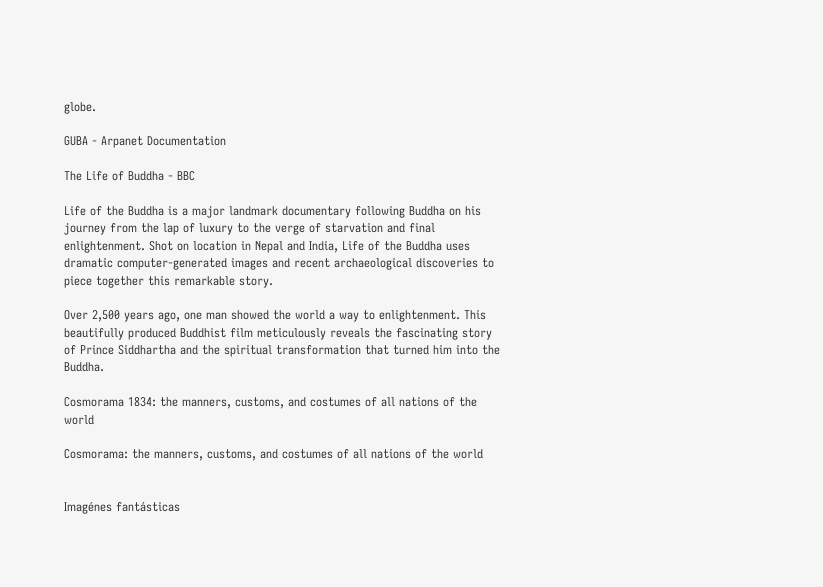globe.

GUBA - Arpanet Documentation

The Life of Buddha - BBC

Life of the Buddha is a major landmark documentary following Buddha on his journey from the lap of luxury to the verge of starvation and final enlightenment. Shot on location in Nepal and India, Life of the Buddha uses dramatic computer-generated images and recent archaeological discoveries to piece together this remarkable story.

Over 2,500 years ago, one man showed the world a way to enlightenment. This beautifully produced Buddhist film meticulously reveals the fascinating story of Prince Siddhartha and the spiritual transformation that turned him into the Buddha.

Cosmorama 1834: the manners, customs, and costumes of all nations of the world

Cosmorama: the manners, customs, and costumes of all nations of the world


Imagénes fantásticas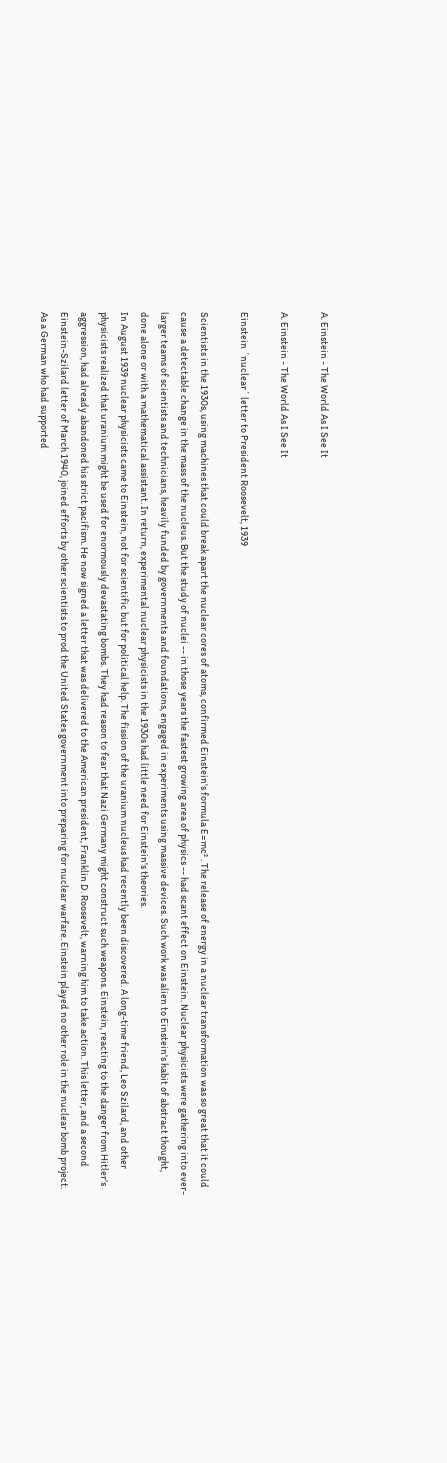A. Einstein - The World As I See It

A. Einstein - The World As I See It

Einstein ´nuclear´ letter to President Roosevelt, 1939

Scientists in the 1930s, using machines that could break apart the nuclear cores of atoms, confirmed Einstein's formula E=mc² . The release of energy in a nuclear transformation was so great that it could cause a detectable change in the mass of the nucleus. But the study of nuclei -- in those years the fastest growing area of physics -- had scant effect on Einstein. Nuclear physicists were gathering into ever-larger teams of scientists and technicians, heavily funded by governments and foundations, engaged in experiments using massive devices. Such work was alien to Einstein's habit of abstract thought, done alone or with a mathematical assistant. In return, experimental nuclear physicists in the 1930s had little need for Einstein's theories.
In August 1939 nuclear physicists came to Einstein, not for scientific but for political help. The fission of the uranium nucleus had recently been discovered. A long-time friend, Leo Szilard, and other physicists realized that uranium might be used for enormously devastating bombs. They had reason to fear that Nazi Germany might construct such weapons. Einstein, reacting to the danger from Hitler's aggression, had already abandoned his strict pacifism. He now signed a letter that was delivered to the American president, Franklin D. Roosevelt, warning him to take action. This letter, and a second Einstein-Szilard letter of March 1940, joined efforts by other scientists to prod the United States government into preparing for nuclear warfare. Einstein played no other role in the nuclear bomb project. As a German who had supported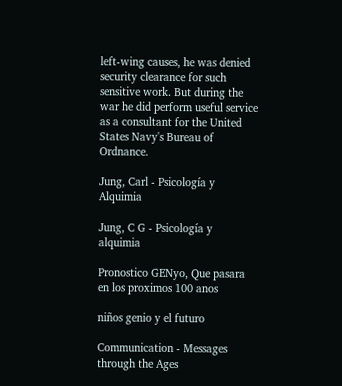left-wing causes, he was denied security clearance for such sensitive work. But during the war he did perform useful service as a consultant for the United States Navy's Bureau of Ordnance.

Jung, Carl - Psicología y Alquimia

Jung, C G - Psicología y alquimia

Pronostico GENyo, Que pasara en los proximos 100 anos

niños genio y el futuro

Communication - Messages through the Ages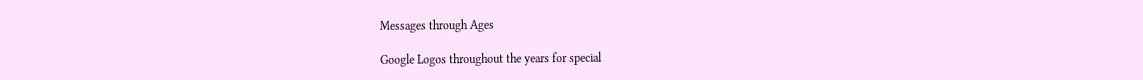Messages through Ages

Google Logos throughout the years for special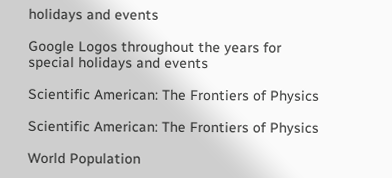holidays and events

Google Logos throughout the years for special holidays and events

Scientific American: The Frontiers of Physics

Scientific American: The Frontiers of Physics

World Population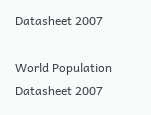Datasheet 2007

World Population Datasheet 2007